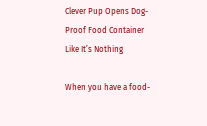Clever Pup Opens Dog-Proof Food Container Like It’s Nothing

When you have a food-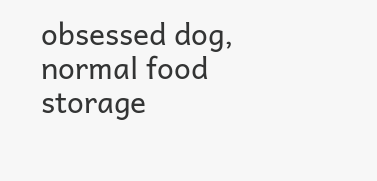obsessed dog, normal food storage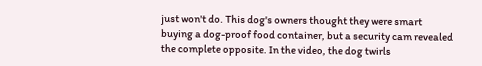just won't do. This dog's owners thought they were smart buying a dog-proof food container, but a security cam revealed the complete opposite. In the video, the dog twirls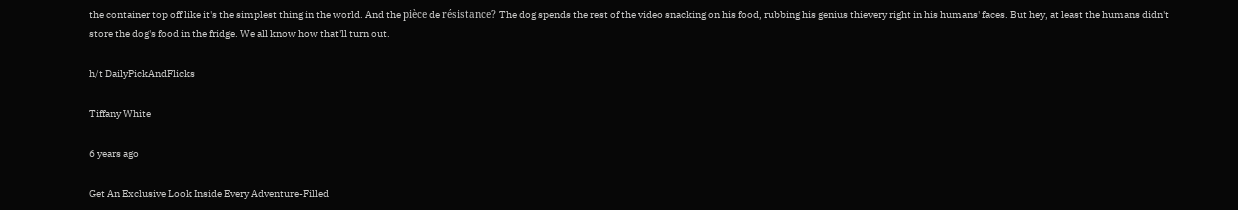the container top off like it's the simplest thing in the world. And the pièce de résistance? The dog spends the rest of the video snacking on his food, rubbing his genius thievery right in his humans' faces. But hey, at least the humans didn't store the dog's food in the fridge. We all know how that'll turn out.

h/t DailyPickAndFlicks

Tiffany White

6 years ago

Get An Exclusive Look Inside Every Adventure-Filled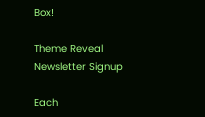Box!

Theme Reveal Newsletter Signup

Each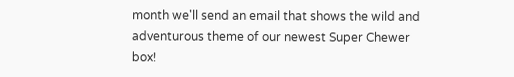month we'll send an email that shows the wild and adventurous theme of our newest Super Chewer box!